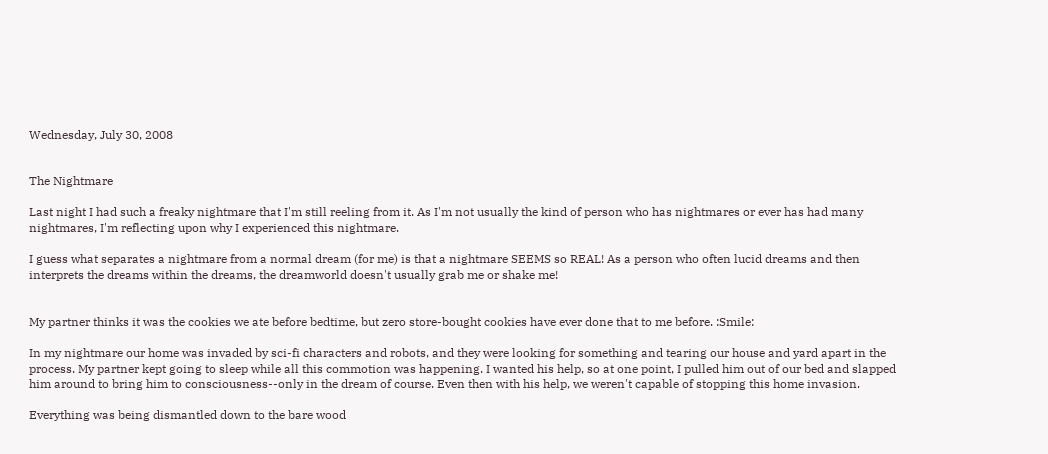Wednesday, July 30, 2008


The Nightmare

Last night I had such a freaky nightmare that I'm still reeling from it. As I'm not usually the kind of person who has nightmares or ever has had many nightmares, I'm reflecting upon why I experienced this nightmare.

I guess what separates a nightmare from a normal dream (for me) is that a nightmare SEEMS so REAL! As a person who often lucid dreams and then interprets the dreams within the dreams, the dreamworld doesn't usually grab me or shake me!


My partner thinks it was the cookies we ate before bedtime, but zero store-bought cookies have ever done that to me before. :Smile:

In my nightmare our home was invaded by sci-fi characters and robots, and they were looking for something and tearing our house and yard apart in the process. My partner kept going to sleep while all this commotion was happening. I wanted his help, so at one point, I pulled him out of our bed and slapped him around to bring him to consciousness--only in the dream of course. Even then with his help, we weren't capable of stopping this home invasion.

Everything was being dismantled down to the bare wood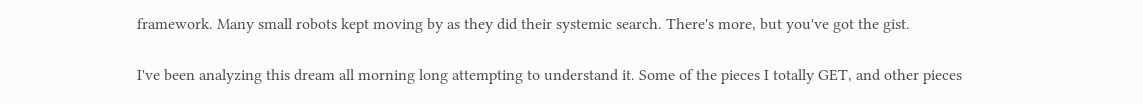framework. Many small robots kept moving by as they did their systemic search. There's more, but you've got the gist.

I've been analyzing this dream all morning long attempting to understand it. Some of the pieces I totally GET, and other pieces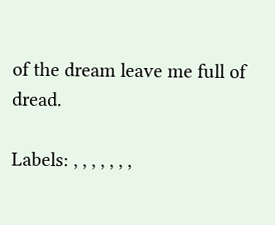of the dream leave me full of dread.

Labels: , , , , , , ,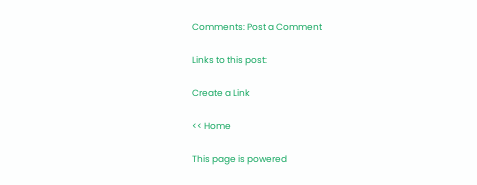Comments: Post a Comment

Links to this post:

Create a Link

<< Home

This page is powered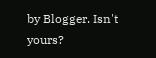by Blogger. Isn't yours?